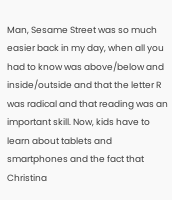Man, Sesame Street was so much easier back in my day, when all you had to know was above/below and inside/outside and that the letter R was radical and that reading was an important skill. Now, kids have to learn about tablets and smartphones and the fact that Christina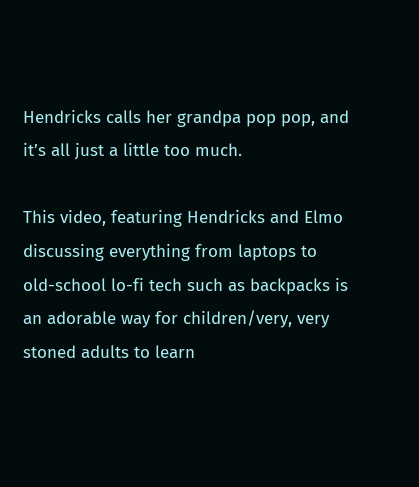Hendricks calls her grandpa pop pop, and it’s all just a little too much.

This video, featuring Hendricks and Elmo discussing everything from laptops to old-school lo-fi tech such as backpacks is an adorable way for children/very, very stoned adults to learn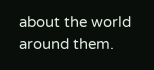about the world around them.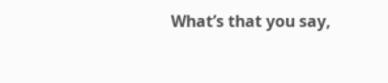What’s that you say,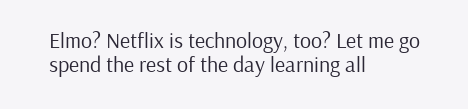Elmo? Netflix is technology, too? Let me go spend the rest of the day learning all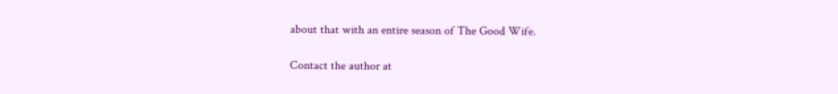about that with an entire season of The Good Wife.

Contact the author at